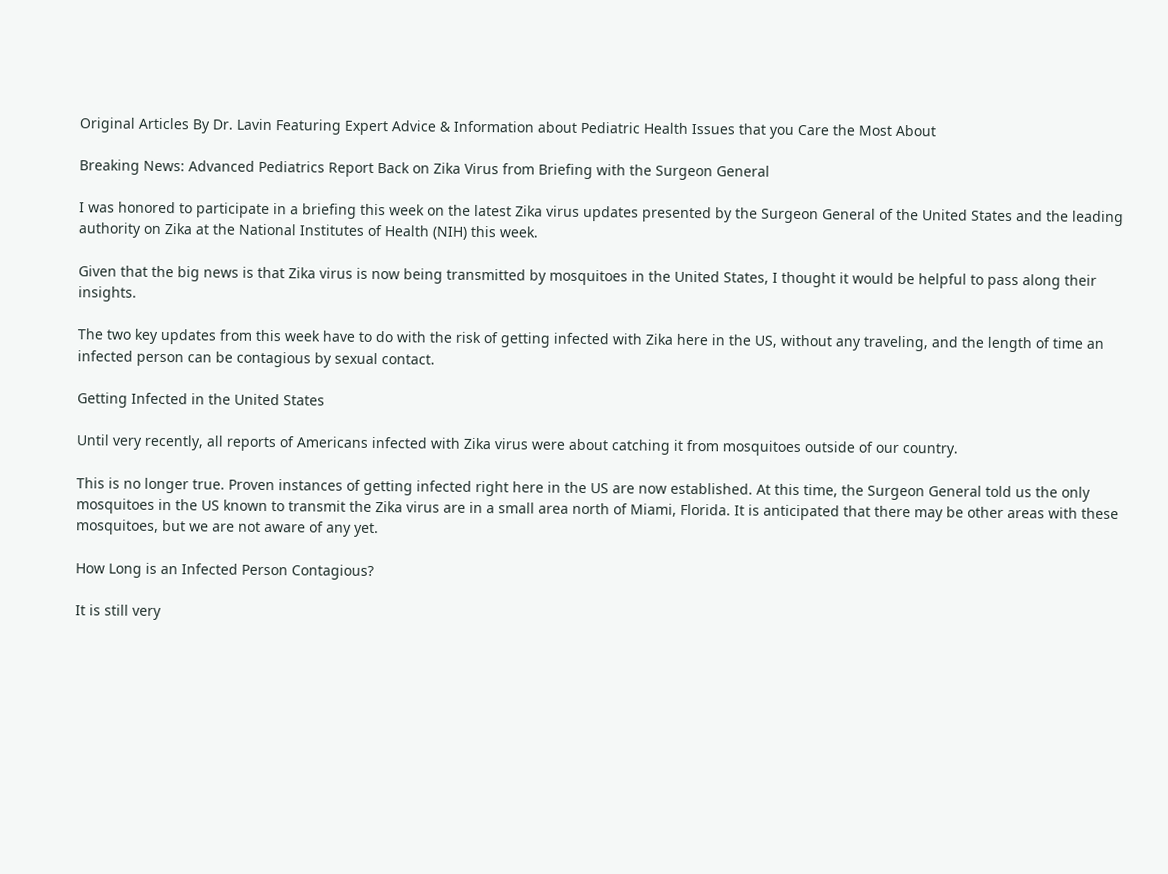Original Articles By Dr. Lavin Featuring Expert Advice & Information about Pediatric Health Issues that you Care the Most About

Breaking News: Advanced Pediatrics Report Back on Zika Virus from Briefing with the Surgeon General

I was honored to participate in a briefing this week on the latest Zika virus updates presented by the Surgeon General of the United States and the leading authority on Zika at the National Institutes of Health (NIH) this week.

Given that the big news is that Zika virus is now being transmitted by mosquitoes in the United States, I thought it would be helpful to pass along their insights.

The two key updates from this week have to do with the risk of getting infected with Zika here in the US, without any traveling, and the length of time an infected person can be contagious by sexual contact.

Getting Infected in the United States

Until very recently, all reports of Americans infected with Zika virus were about catching it from mosquitoes outside of our country.

This is no longer true. Proven instances of getting infected right here in the US are now established. At this time, the Surgeon General told us the only mosquitoes in the US known to transmit the Zika virus are in a small area north of Miami, Florida. It is anticipated that there may be other areas with these mosquitoes, but we are not aware of any yet.

How Long is an Infected Person Contagious?

It is still very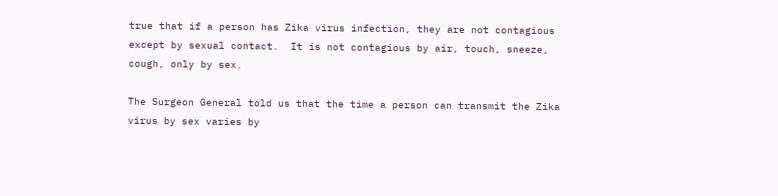true that if a person has Zika virus infection, they are not contagious except by sexual contact.  It is not contagious by air, touch, sneeze, cough, only by sex.

The Surgeon General told us that the time a person can transmit the Zika virus by sex varies by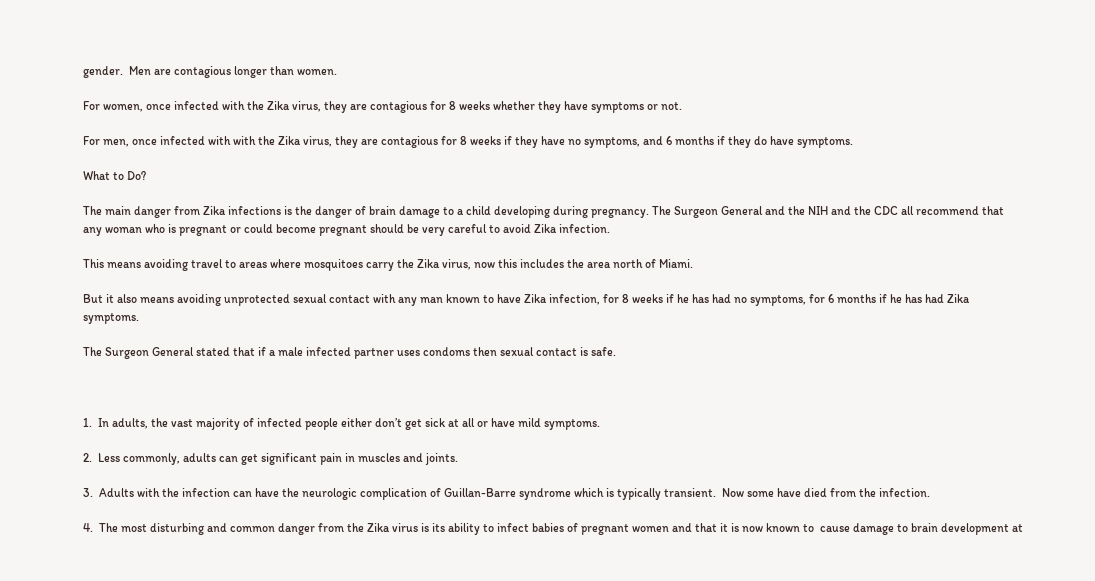gender.  Men are contagious longer than women.

For women, once infected with the Zika virus, they are contagious for 8 weeks whether they have symptoms or not.

For men, once infected with with the Zika virus, they are contagious for 8 weeks if they have no symptoms, and 6 months if they do have symptoms.

What to Do?

The main danger from Zika infections is the danger of brain damage to a child developing during pregnancy. The Surgeon General and the NIH and the CDC all recommend that any woman who is pregnant or could become pregnant should be very careful to avoid Zika infection.

This means avoiding travel to areas where mosquitoes carry the Zika virus, now this includes the area north of Miami.

But it also means avoiding unprotected sexual contact with any man known to have Zika infection, for 8 weeks if he has had no symptoms, for 6 months if he has had Zika symptoms.

The Surgeon General stated that if a male infected partner uses condoms then sexual contact is safe.



1.  In adults, the vast majority of infected people either don’t get sick at all or have mild symptoms.

2.  Less commonly, adults can get significant pain in muscles and joints.

3.  Adults with the infection can have the neurologic complication of Guillan-Barre syndrome which is typically transient.  Now some have died from the infection.

4.  The most disturbing and common danger from the Zika virus is its ability to infect babies of pregnant women and that it is now known to  cause damage to brain development at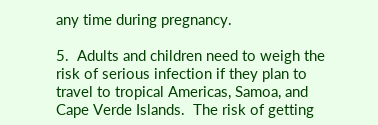any time during pregnancy.

5.  Adults and children need to weigh the risk of serious infection if they plan to travel to tropical Americas, Samoa, and Cape Verde Islands.  The risk of getting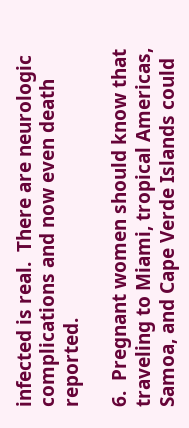infected is real.  There are neurologic complications and now even death reported.

6.  Pregnant women should know that traveling to Miami, tropical Americas, Samoa, and Cape Verde Islands could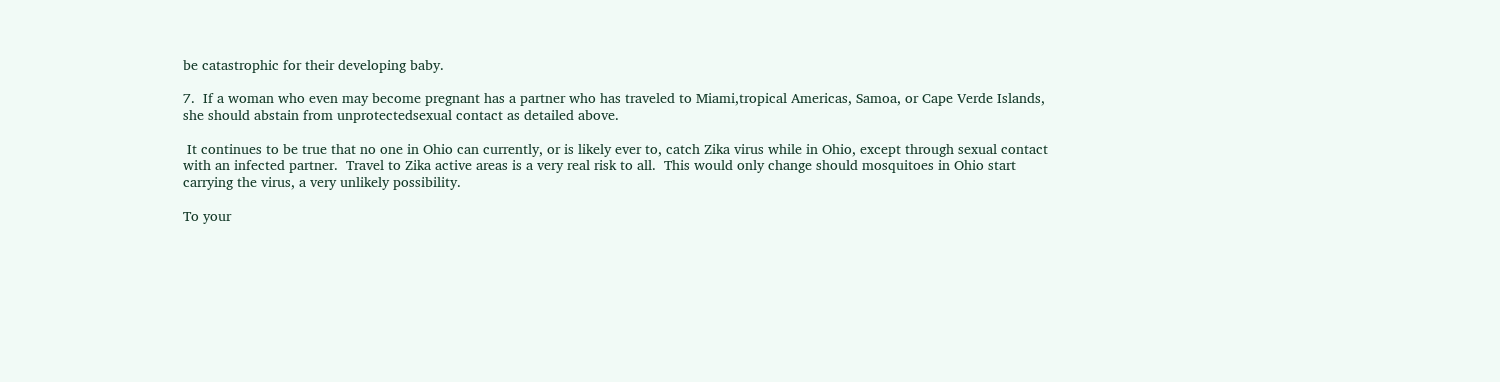be catastrophic for their developing baby.

7.  If a woman who even may become pregnant has a partner who has traveled to Miami,tropical Americas, Samoa, or Cape Verde Islands, she should abstain from unprotectedsexual contact as detailed above.

 It continues to be true that no one in Ohio can currently, or is likely ever to, catch Zika virus while in Ohio, except through sexual contact with an infected partner.  Travel to Zika active areas is a very real risk to all.  This would only change should mosquitoes in Ohio start carrying the virus, a very unlikely possibility.

To your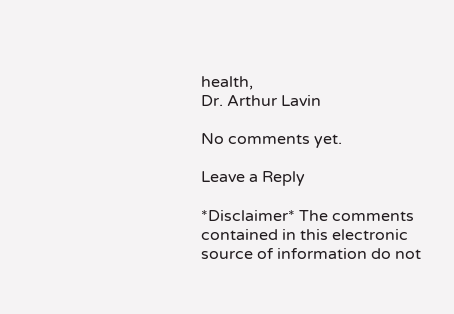health,
Dr. Arthur Lavin

No comments yet.

Leave a Reply

*Disclaimer* The comments contained in this electronic source of information do not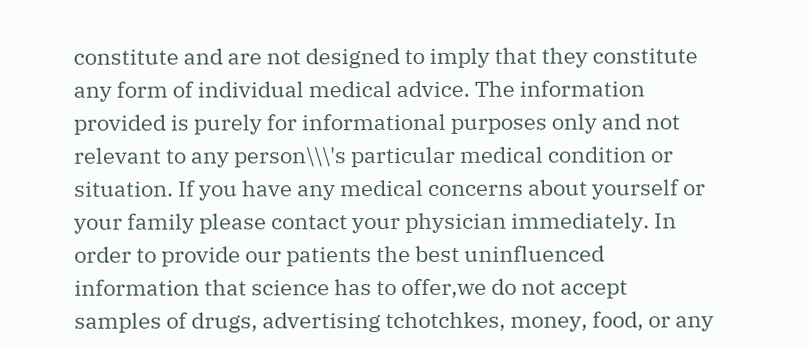constitute and are not designed to imply that they constitute any form of individual medical advice. The information provided is purely for informational purposes only and not relevant to any person\\\'s particular medical condition or situation. If you have any medical concerns about yourself or your family please contact your physician immediately. In order to provide our patients the best uninfluenced information that science has to offer,we do not accept samples of drugs, advertising tchotchkes, money, food, or any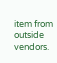item from outside vendors.